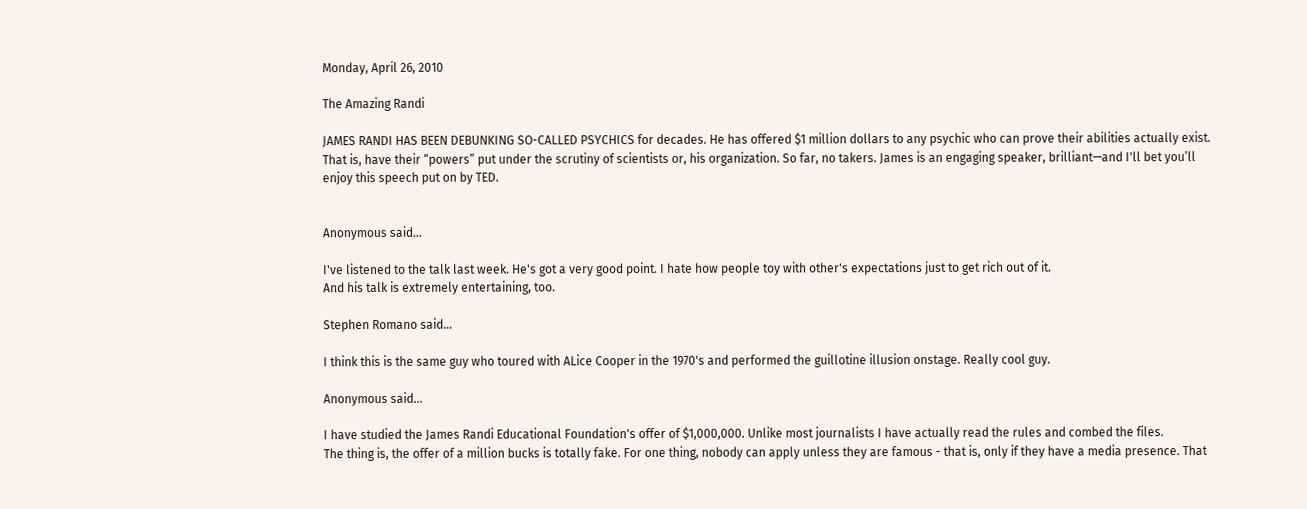Monday, April 26, 2010

The Amazing Randi

JAMES RANDI HAS BEEN DEBUNKING SO-CALLED PSYCHICS for decades. He has offered $1 million dollars to any psychic who can prove their abilities actually exist. That is, have their “powers” put under the scrutiny of scientists or, his organization. So far, no takers. James is an engaging speaker, brilliant—and I'll bet you’ll enjoy this speech put on by TED.


Anonymous said...

I've listened to the talk last week. He's got a very good point. I hate how people toy with other's expectations just to get rich out of it.
And his talk is extremely entertaining, too.

Stephen Romano said...

I think this is the same guy who toured with ALice Cooper in the 1970's and performed the guillotine illusion onstage. Really cool guy.

Anonymous said...

I have studied the James Randi Educational Foundation's offer of $1,000,000. Unlike most journalists I have actually read the rules and combed the files.
The thing is, the offer of a million bucks is totally fake. For one thing, nobody can apply unless they are famous - that is, only if they have a media presence. That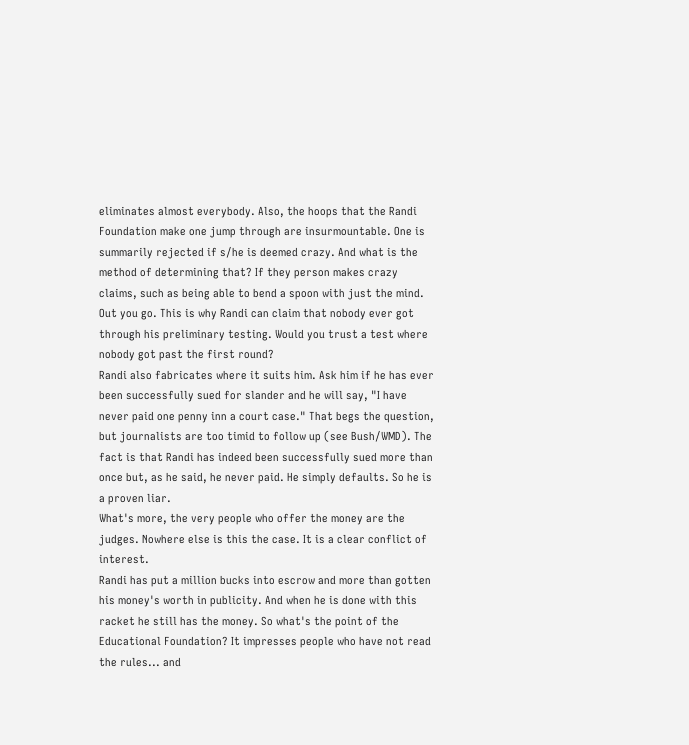eliminates almost everybody. Also, the hoops that the Randi Foundation make one jump through are insurmountable. One is summarily rejected if s/he is deemed crazy. And what is the method of determining that? If they person makes crazy claims, such as being able to bend a spoon with just the mind. Out you go. This is why Randi can claim that nobody ever got through his preliminary testing. Would you trust a test where nobody got past the first round?
Randi also fabricates where it suits him. Ask him if he has ever been successfully sued for slander and he will say, "I have never paid one penny inn a court case." That begs the question, but journalists are too timid to follow up (see Bush/WMD). The fact is that Randi has indeed been successfully sued more than once but, as he said, he never paid. He simply defaults. So he is a proven liar.
What's more, the very people who offer the money are the judges. Nowhere else is this the case. It is a clear conflict of interest.
Randi has put a million bucks into escrow and more than gotten his money's worth in publicity. And when he is done with this racket he still has the money. So what's the point of the Educational Foundation? It impresses people who have not read the rules... and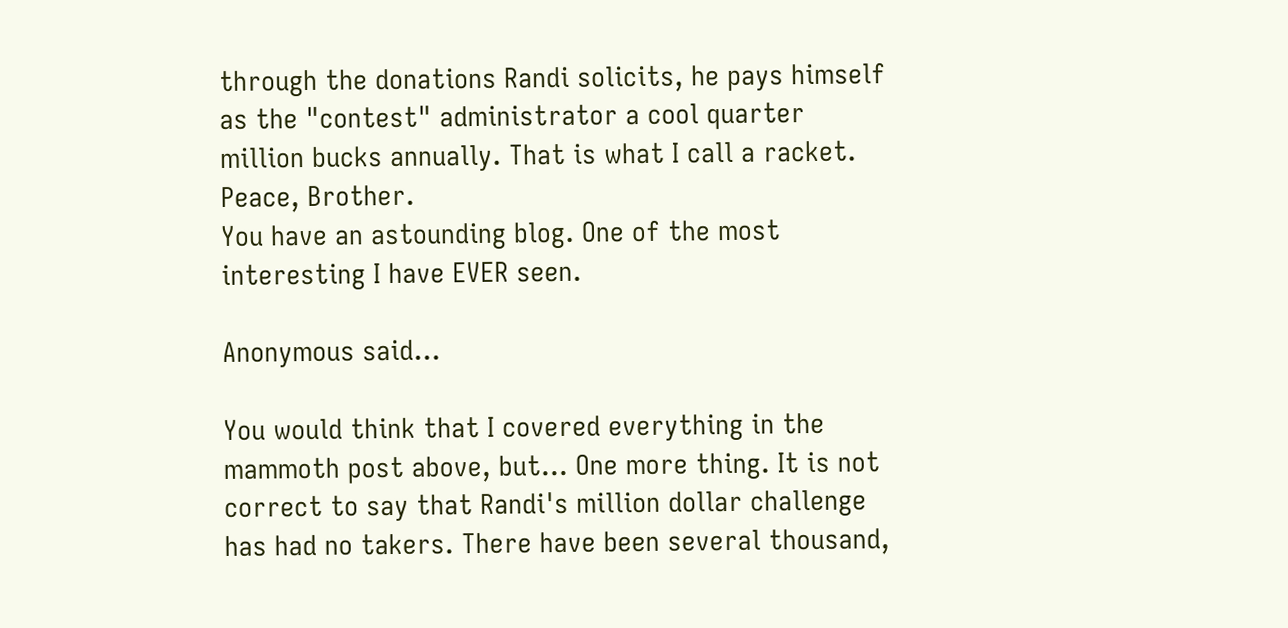through the donations Randi solicits, he pays himself as the "contest" administrator a cool quarter million bucks annually. That is what I call a racket.
Peace, Brother.
You have an astounding blog. One of the most interesting I have EVER seen.

Anonymous said...

You would think that I covered everything in the mammoth post above, but... One more thing. It is not correct to say that Randi's million dollar challenge has had no takers. There have been several thousand,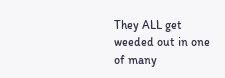They ALL get weeded out in one of many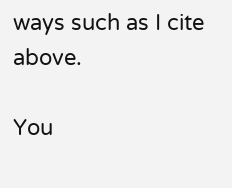ways such as I cite above.

You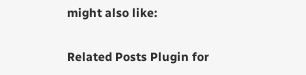might also like:

Related Posts Plugin for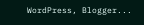WordPress, Blogger...